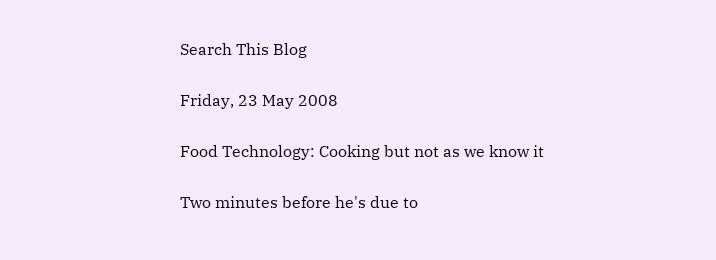Search This Blog

Friday, 23 May 2008

Food Technology: Cooking but not as we know it

Two minutes before he's due to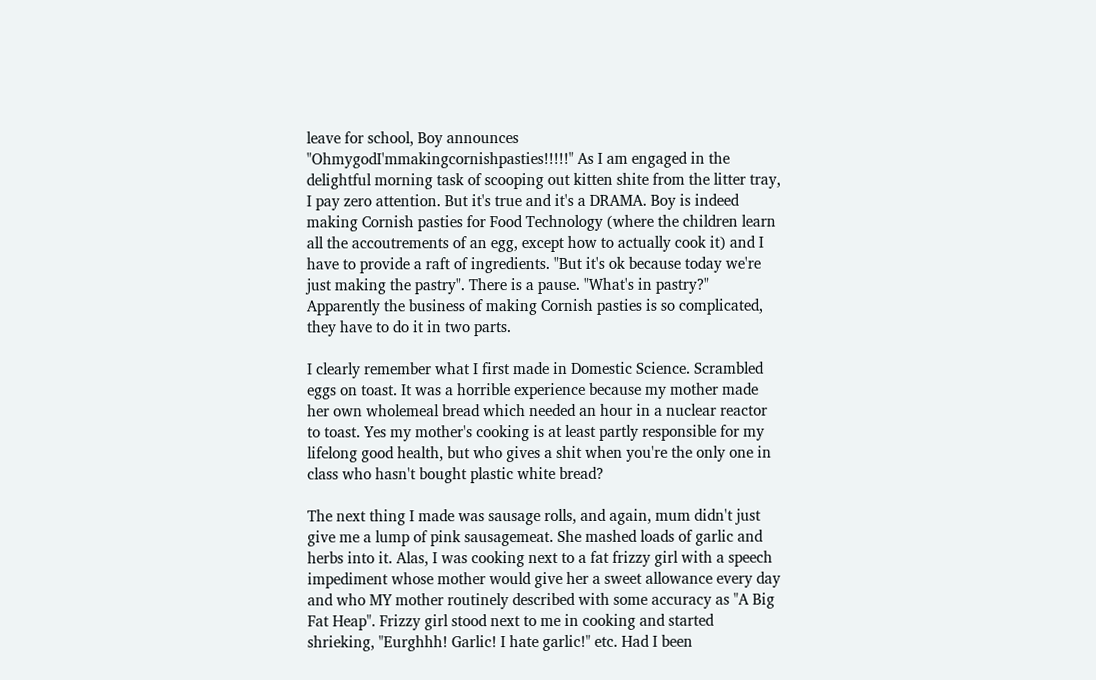leave for school, Boy announces "OhmygodI'mmakingcornishpasties!!!!!" As I am engaged in the delightful morning task of scooping out kitten shite from the litter tray, I pay zero attention. But it's true and it's a DRAMA. Boy is indeed making Cornish pasties for Food Technology (where the children learn all the accoutrements of an egg, except how to actually cook it) and I have to provide a raft of ingredients. "But it's ok because today we're just making the pastry". There is a pause. "What's in pastry?"
Apparently the business of making Cornish pasties is so complicated, they have to do it in two parts.

I clearly remember what I first made in Domestic Science. Scrambled eggs on toast. It was a horrible experience because my mother made her own wholemeal bread which needed an hour in a nuclear reactor to toast. Yes my mother's cooking is at least partly responsible for my lifelong good health, but who gives a shit when you're the only one in class who hasn't bought plastic white bread?

The next thing I made was sausage rolls, and again, mum didn't just give me a lump of pink sausagemeat. She mashed loads of garlic and herbs into it. Alas, I was cooking next to a fat frizzy girl with a speech impediment whose mother would give her a sweet allowance every day and who MY mother routinely described with some accuracy as "A Big Fat Heap". Frizzy girl stood next to me in cooking and started shrieking, "Eurghhh! Garlic! I hate garlic!" etc. Had I been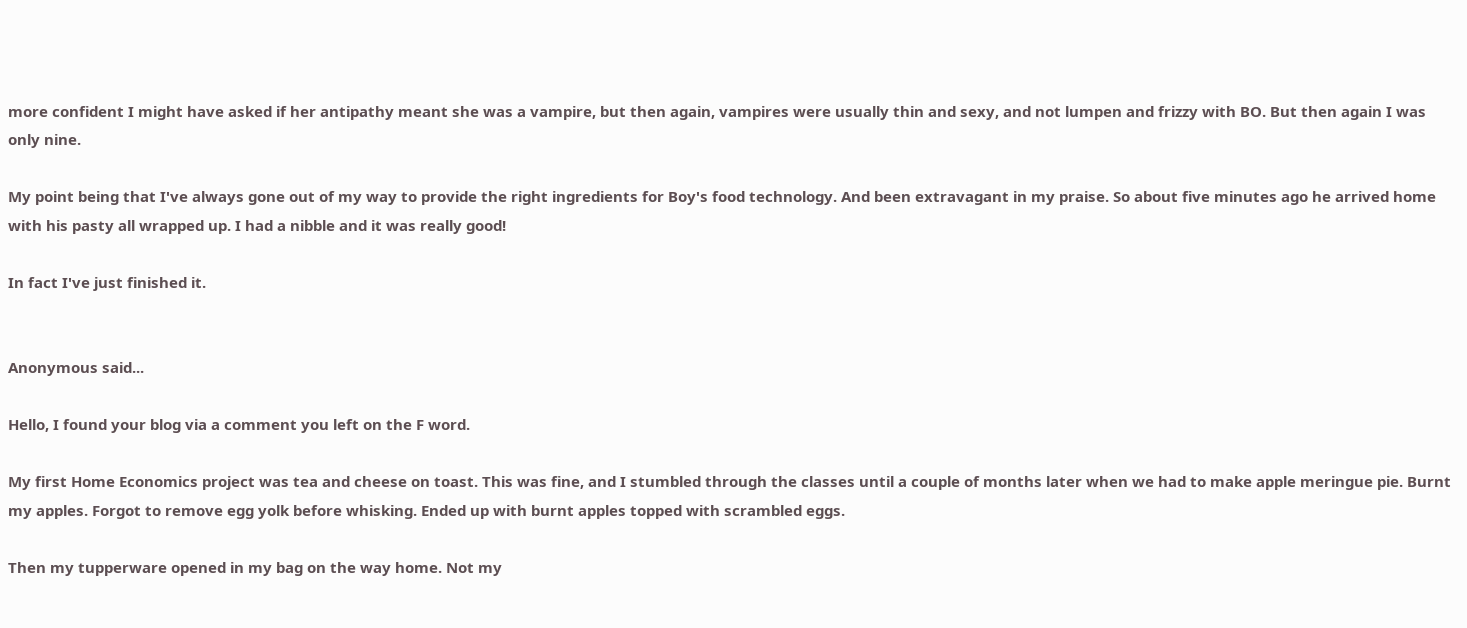more confident I might have asked if her antipathy meant she was a vampire, but then again, vampires were usually thin and sexy, and not lumpen and frizzy with BO. But then again I was only nine.

My point being that I've always gone out of my way to provide the right ingredients for Boy's food technology. And been extravagant in my praise. So about five minutes ago he arrived home with his pasty all wrapped up. I had a nibble and it was really good!

In fact I've just finished it.


Anonymous said...

Hello, I found your blog via a comment you left on the F word.

My first Home Economics project was tea and cheese on toast. This was fine, and I stumbled through the classes until a couple of months later when we had to make apple meringue pie. Burnt my apples. Forgot to remove egg yolk before whisking. Ended up with burnt apples topped with scrambled eggs.

Then my tupperware opened in my bag on the way home. Not my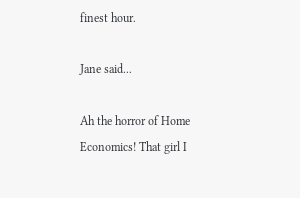finest hour.

Jane said...

Ah the horror of Home Economics! That girl I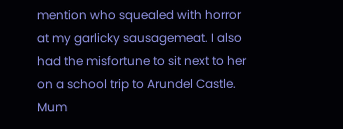mention who squealed with horror at my garlicky sausagemeat. I also had the misfortune to sit next to her on a school trip to Arundel Castle. Mum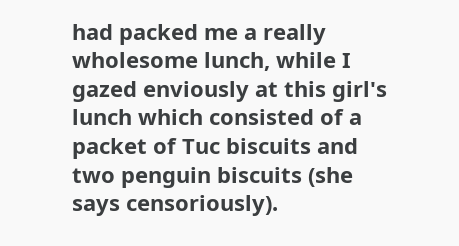had packed me a really wholesome lunch, while I gazed enviously at this girl's lunch which consisted of a packet of Tuc biscuits and two penguin biscuits (she says censoriously).